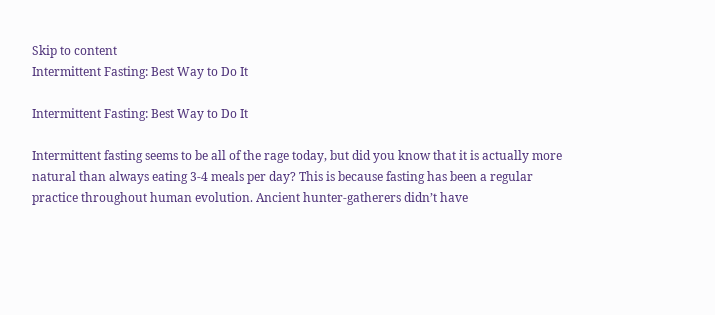Skip to content
Intermittent Fasting: Best Way to Do It

Intermittent Fasting: Best Way to Do It

Intermittent fasting seems to be all of the rage today, but did you know that it is actually more natural than always eating 3-4 meals per day? This is because fasting has been a regular practice throughout human evolution. Ancient hunter-gatherers didn’t have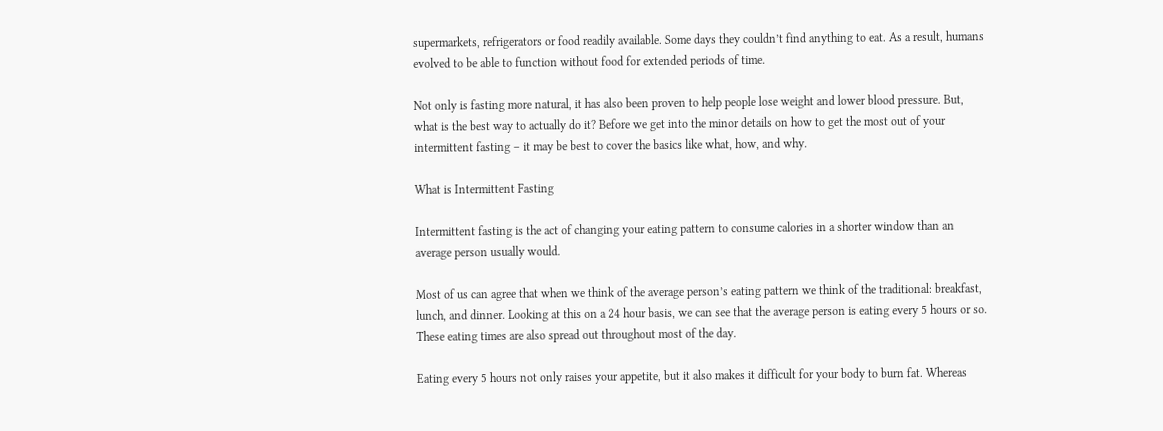supermarkets, refrigerators or food readily available. Some days they couldn’t find anything to eat. As a result, humans evolved to be able to function without food for extended periods of time.

Not only is fasting more natural, it has also been proven to help people lose weight and lower blood pressure. But, what is the best way to actually do it? Before we get into the minor details on how to get the most out of your intermittent fasting – it may be best to cover the basics like what, how, and why.

What is Intermittent Fasting

Intermittent fasting is the act of changing your eating pattern to consume calories in a shorter window than an average person usually would.

Most of us can agree that when we think of the average person’s eating pattern we think of the traditional: breakfast, lunch, and dinner. Looking at this on a 24 hour basis, we can see that the average person is eating every 5 hours or so. These eating times are also spread out throughout most of the day.

Eating every 5 hours not only raises your appetite, but it also makes it difficult for your body to burn fat. Whereas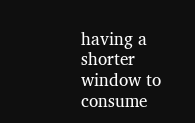having a shorter window to consume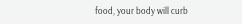food, your body will curb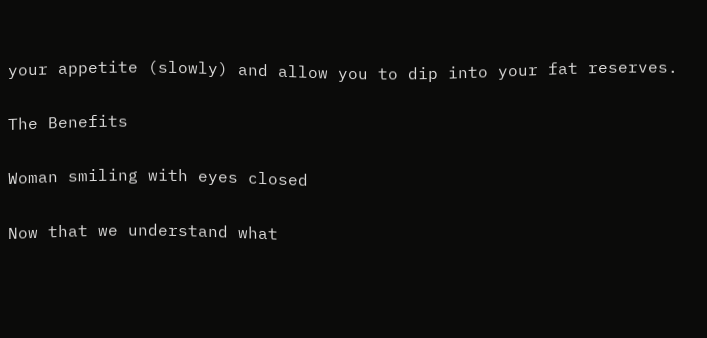your appetite (slowly) and allow you to dip into your fat reserves.

The Benefits

Woman smiling with eyes closed

Now that we understand what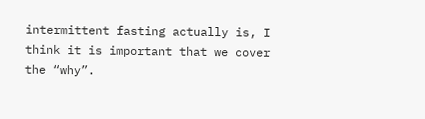intermittent fasting actually is, I think it is important that we cover the “why”.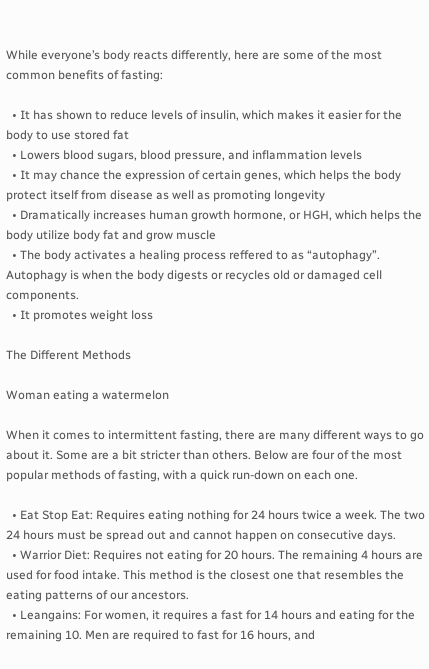While everyone’s body reacts differently, here are some of the most common benefits of fasting:

  • It has shown to reduce levels of insulin, which makes it easier for the body to use stored fat
  • Lowers blood sugars, blood pressure, and inflammation levels
  • It may chance the expression of certain genes, which helps the body protect itself from disease as well as promoting longevity
  • Dramatically increases human growth hormone, or HGH, which helps the body utilize body fat and grow muscle
  • The body activates a healing process reffered to as “autophagy”. Autophagy is when the body digests or recycles old or damaged cell components.
  • It promotes weight loss

The Different Methods

Woman eating a watermelon

When it comes to intermittent fasting, there are many different ways to go about it. Some are a bit stricter than others. Below are four of the most popular methods of fasting, with a quick run-down on each one.

  • Eat Stop Eat: Requires eating nothing for 24 hours twice a week. The two 24 hours must be spread out and cannot happen on consecutive days.
  • Warrior Diet: Requires not eating for 20 hours. The remaining 4 hours are used for food intake. This method is the closest one that resembles the eating patterns of our ancestors.
  • Leangains: For women, it requires a fast for 14 hours and eating for the remaining 10. Men are required to fast for 16 hours, and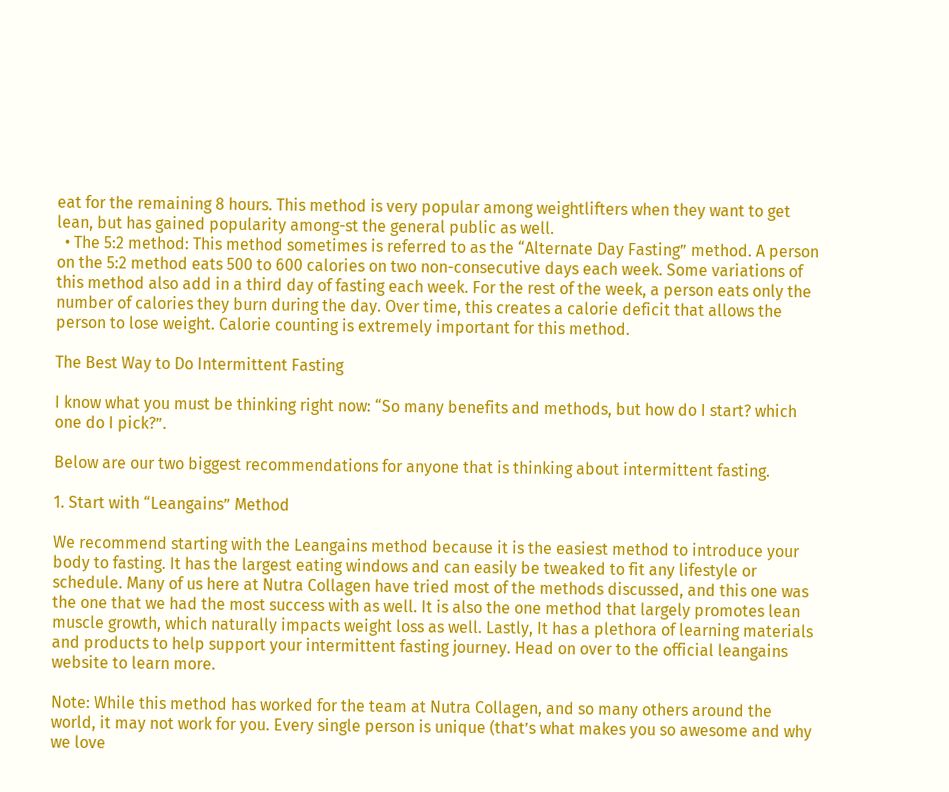eat for the remaining 8 hours. This method is very popular among weightlifters when they want to get lean, but has gained popularity among-st the general public as well.
  • The 5:2 method: This method sometimes is referred to as the “Alternate Day Fasting” method. A person on the 5:2 method eats 500 to 600 calories on two non-consecutive days each week. Some variations of this method also add in a third day of fasting each week. For the rest of the week, a person eats only the number of calories they burn during the day. Over time, this creates a calorie deficit that allows the person to lose weight. Calorie counting is extremely important for this method.

The Best Way to Do Intermittent Fasting

I know what you must be thinking right now: “So many benefits and methods, but how do I start? which one do I pick?”.

Below are our two biggest recommendations for anyone that is thinking about intermittent fasting.

1. Start with “Leangains” Method

We recommend starting with the Leangains method because it is the easiest method to introduce your body to fasting. It has the largest eating windows and can easily be tweaked to fit any lifestyle or schedule. Many of us here at Nutra Collagen have tried most of the methods discussed, and this one was the one that we had the most success with as well. It is also the one method that largely promotes lean muscle growth, which naturally impacts weight loss as well. Lastly, It has a plethora of learning materials and products to help support your intermittent fasting journey. Head on over to the official leangains website to learn more.

Note: While this method has worked for the team at Nutra Collagen, and so many others around the world, it may not work for you. Every single person is unique (that’s what makes you so awesome and why we love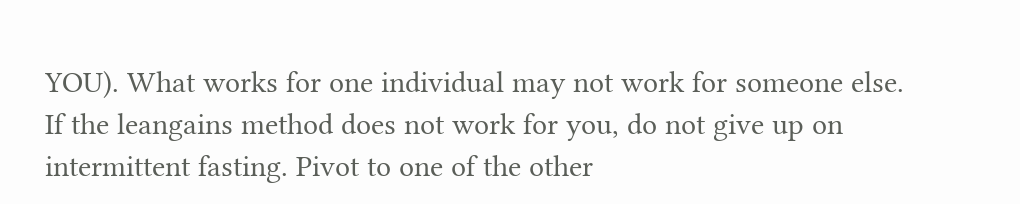YOU). What works for one individual may not work for someone else. If the leangains method does not work for you, do not give up on intermittent fasting. Pivot to one of the other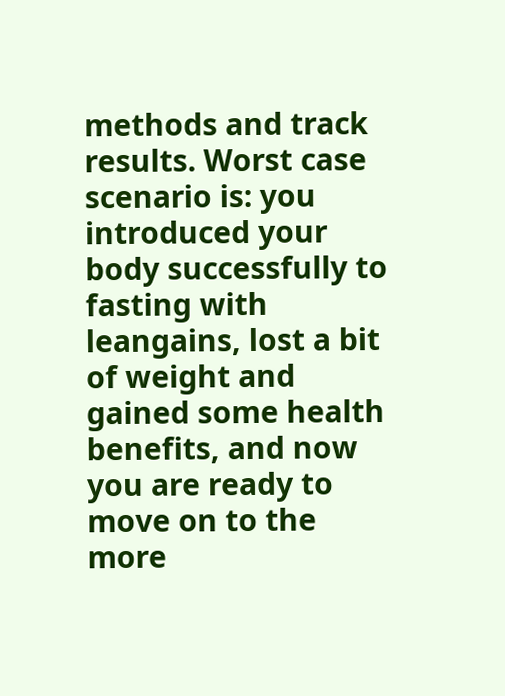methods and track results. Worst case scenario is: you introduced your body successfully to fasting with leangains, lost a bit of weight and gained some health benefits, and now you are ready to move on to the more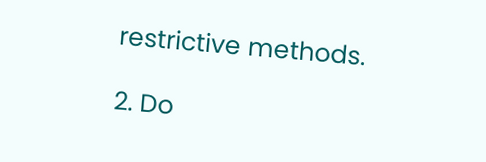restrictive methods.

2. Do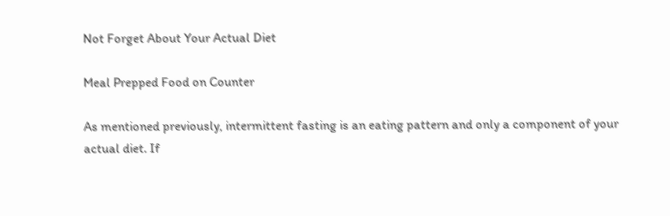Not Forget About Your Actual Diet

Meal Prepped Food on Counter

As mentioned previously, intermittent fasting is an eating pattern and only a component of your actual diet. If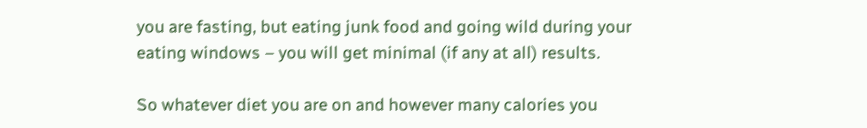you are fasting, but eating junk food and going wild during your eating windows – you will get minimal (if any at all) results.

So whatever diet you are on and however many calories you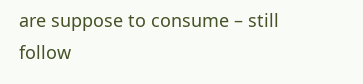are suppose to consume – still follow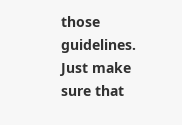those guidelines. Just make sure that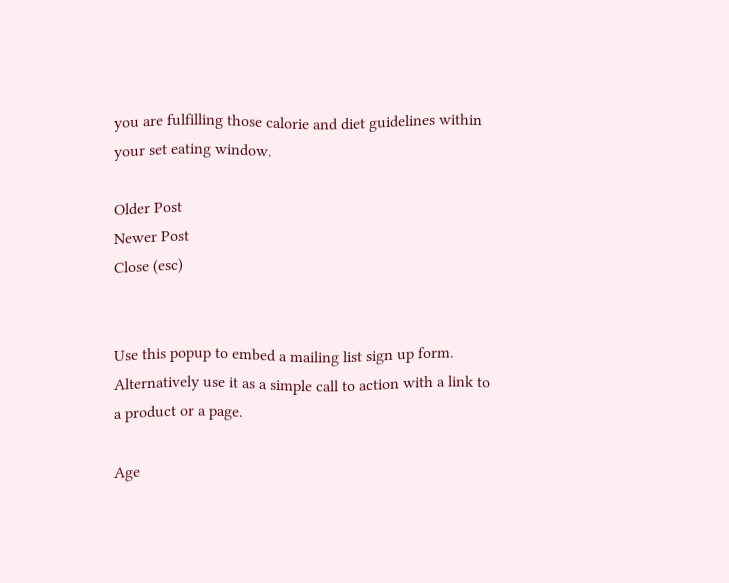you are fulfilling those calorie and diet guidelines within your set eating window.

Older Post
Newer Post
Close (esc)


Use this popup to embed a mailing list sign up form. Alternatively use it as a simple call to action with a link to a product or a page.

Age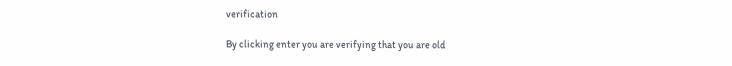verification

By clicking enter you are verifying that you are old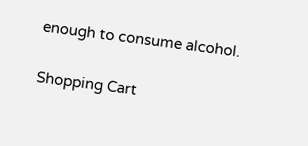enough to consume alcohol.


Shopping Cart